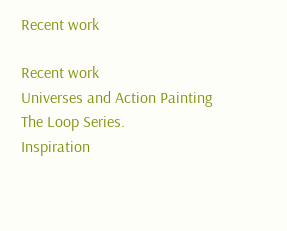Recent work

Recent work
Universes and Action Painting
The Loop Series.
Inspiration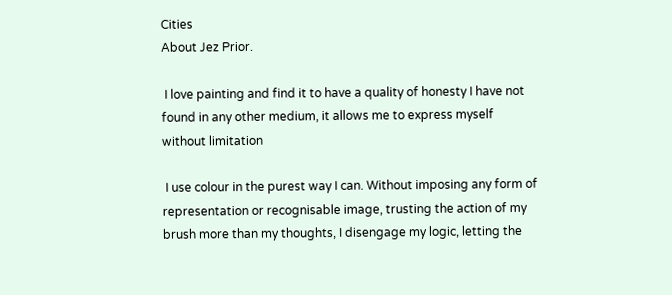Cities
About Jez Prior.

 I love painting and find it to have a quality of honesty I have not found in any other medium, it allows me to express myself without limitation

 I use colour in the purest way I can. Without imposing any form of representation or recognisable image, trusting the action of my brush more than my thoughts, I disengage my logic, letting the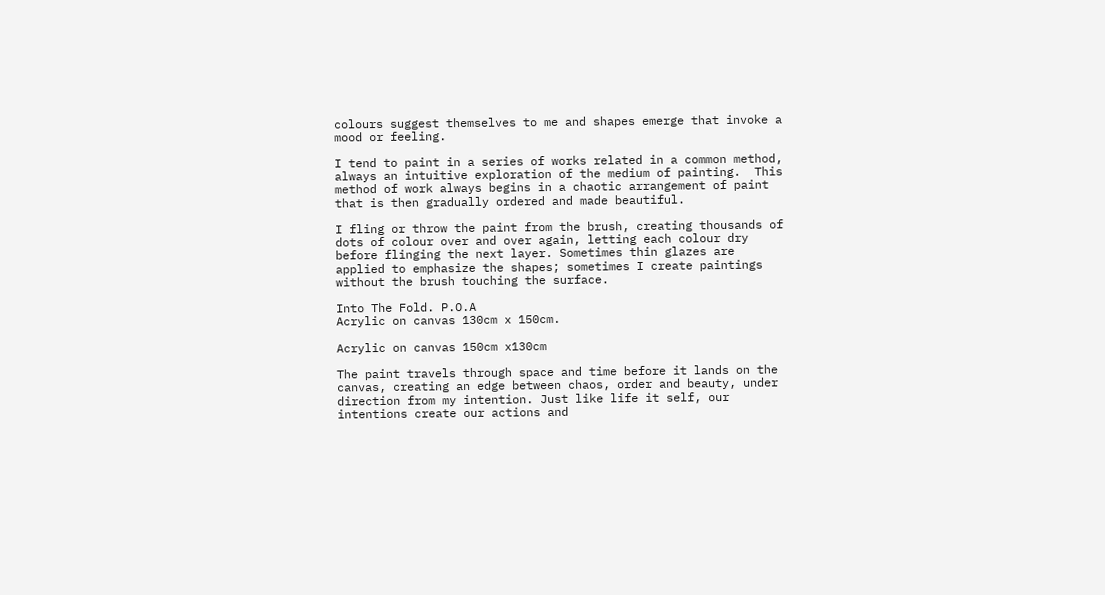colours suggest themselves to me and shapes emerge that invoke a mood or feeling.

I tend to paint in a series of works related in a common method, always an intuitive exploration of the medium of painting.  This method of work always begins in a chaotic arrangement of paint that is then gradually ordered and made beautiful.

I fling or throw the paint from the brush, creating thousands of dots of colour over and over again, letting each colour dry before flinging the next layer. Sometimes thin glazes are applied to emphasize the shapes; sometimes I create paintings without the brush touching the surface.

Into The Fold. P.O.A
Acrylic on canvas 130cm x 150cm.

Acrylic on canvas 150cm x130cm

The paint travels through space and time before it lands on the canvas, creating an edge between chaos, order and beauty, under direction from my intention. Just like life it self, our intentions create our actions and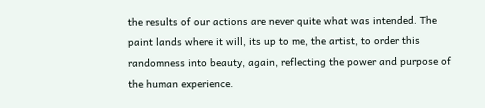the results of our actions are never quite what was intended. The paint lands where it will, its up to me, the artist, to order this randomness into beauty, again, reflecting the power and purpose of the human experience.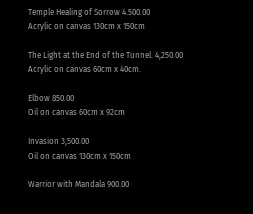Temple Healing of Sorrow 4.500.00
Acrylic on canvas 130cm x 150cm

The Light at the End of the Tunnel. 4,250.00
Acrylic on canvas 60cm x 40cm.

Elbow 850.00
Oil on canvas 60cm x 92cm

Invasion 3,500.00
Oil on canvas 130cm x 150cm

Warrior with Mandala 900.00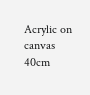Acrylic on canvas 40cm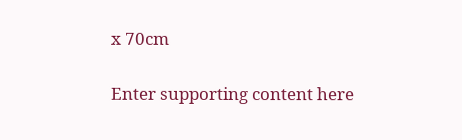x 70cm

Enter supporting content here